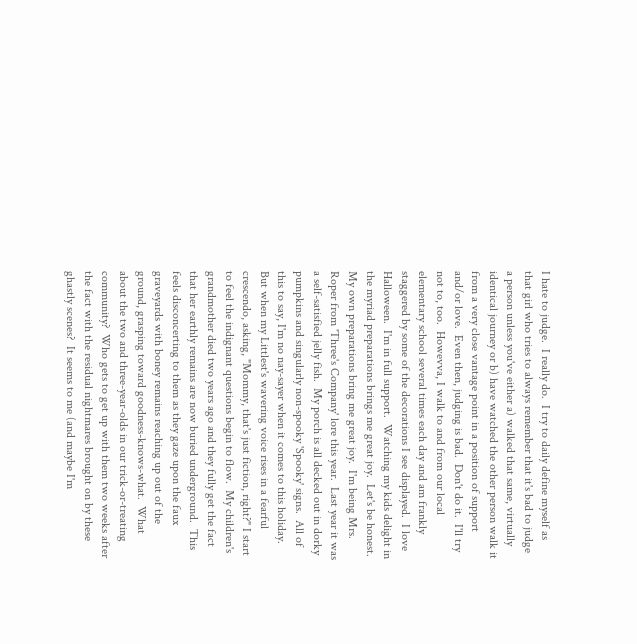I hate to judge.  I really do.  I try to daily define myself as that girl who tries to always remember that it's bad to judge a person unless you've either a) walked that same, virtually identical journey or b) have watched the other person walk it from a very close vantage point in a position of support and/or love.  Even then, judging is bad.  Don't do it.  I'll try not to, too.  Howevva, I walk to and from our local elementary school several times each day and am frankly staggered by some of the decorations I see displayed.  I love Halloween.  I'm in full support.  Watching my kids delight in the myriad preparations brings me great joy.  Let's be honest.  My own preparations bring me great joy.  I'm being Mrs. Roper from 'Three's Company' lore this year.  Last year it was a self-satisfied jelly fish.  My porch is all decked out in dorky pumpkins and singularly non-spooky 'Spooky' signs.  All of this to say, I'm no nay-sayer when it comes to this holiday.  But when my Littlest's wavering voice rises in a fearful crescendo, asking, "Mommy, that's just fiction, right?" I start to feel the indignant questions begin to flow.  My children's grandmother died two years ago and they fully get the fact that her earthly remains are now buried underground.  This feels disconcerting to them as they gaze upon the faux graveyards with boney remains reaching up out of the ground, grasping toward goodness-knows-what.  What about the two and three-year-olds in our trick-or-treating community?  Who gets to get up with them two weeks after the fact with the residual nightmares brought on by these ghastly scenes?  It seems to me (and maybe I'm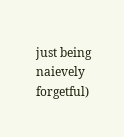just being naievely forgetful)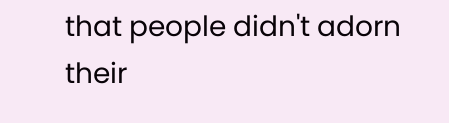that people didn't adorn their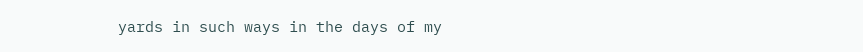yards in such ways in the days of my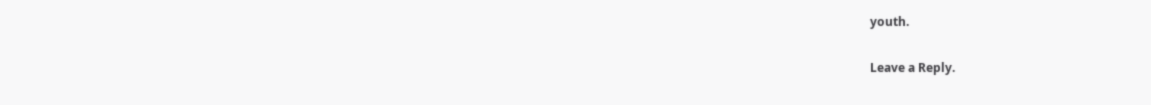youth.

Leave a Reply.